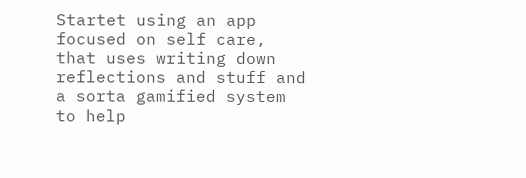Startet using an app focused on self care, that uses writing down reflections and stuff and a sorta gamified system to help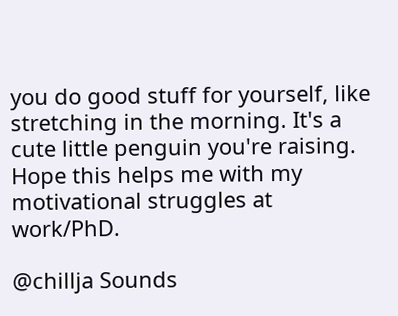you do good stuff for yourself, like stretching in the morning. It's a cute little penguin you're raising. Hope this helps me with my motivational struggles at work/PhD.

@chillja Sounds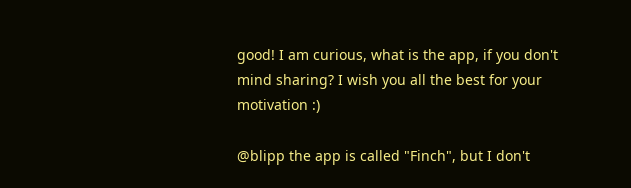good! I am curious, what is the app, if you don't mind sharing? I wish you all the best for your motivation :)

@blipp the app is called "Finch", but I don't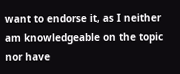want to endorse it, as I neither am knowledgeable on the topic nor have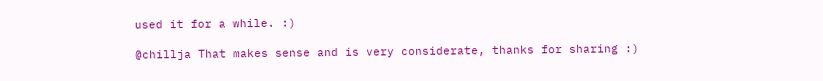used it for a while. :)

@chillja That makes sense and is very considerate, thanks for sharing :)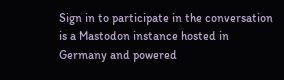Sign in to participate in the conversation is a Mastodon instance hosted in Germany and powered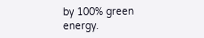by 100% green energy.